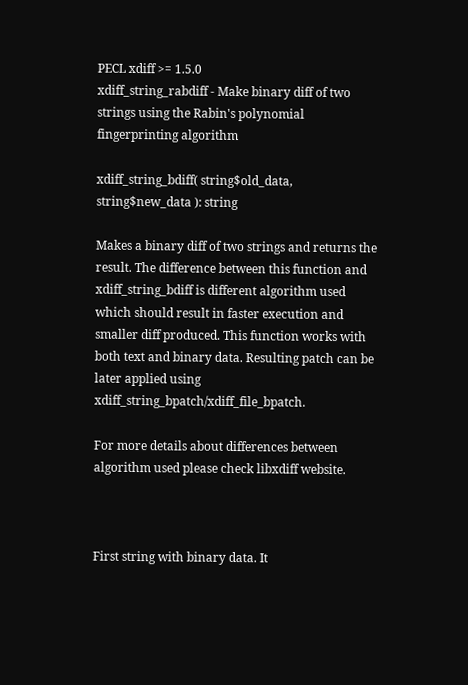PECL xdiff >= 1.5.0
xdiff_string_rabdiff - Make binary diff of two strings using the Rabin's polynomial fingerprinting algorithm

xdiff_string_bdiff( string$old_data, string$new_data ): string

Makes a binary diff of two strings and returns the result. The difference between this function and xdiff_string_bdiff is different algorithm used which should result in faster execution and smaller diff produced. This function works with both text and binary data. Resulting patch can be later applied using xdiff_string_bpatch/xdiff_file_bpatch.

For more details about differences between algorithm used please check libxdiff website.



First string with binary data. It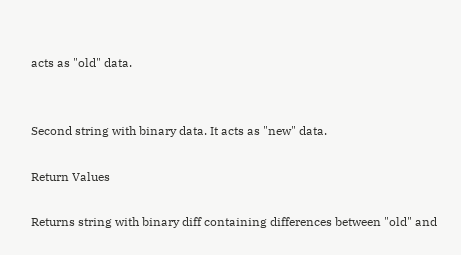acts as "old" data.


Second string with binary data. It acts as "new" data.

Return Values

Returns string with binary diff containing differences between "old" and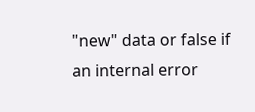"new" data or false if an internal error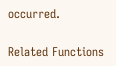occurred.

Related Functions